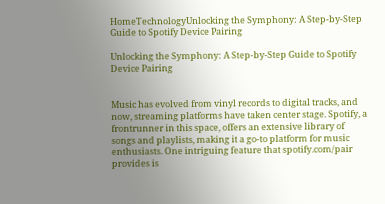HomeTechnologyUnlocking the Symphony: A Step-by-Step Guide to Spotify Device Pairing

Unlocking the Symphony: A Step-by-Step Guide to Spotify Device Pairing


Music has evolved from vinyl records to digital tracks, and now, streaming platforms have taken center stage. Spotify, a frontrunner in this space, offers an extensive library of songs and playlists, making it a go-to platform for music enthusiasts. One intriguing feature that spotify.com/pair provides is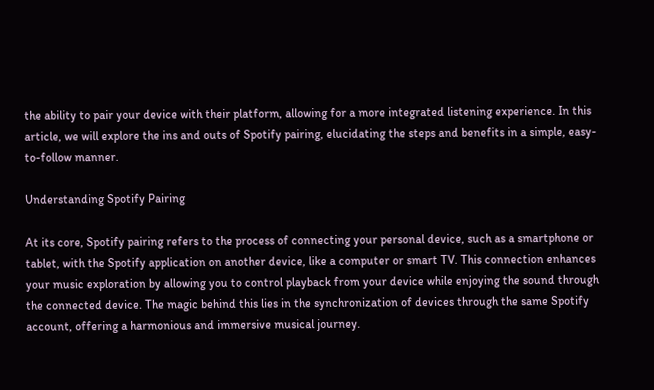the ability to pair your device with their platform, allowing for a more integrated listening experience. In this article, we will explore the ins and outs of Spotify pairing, elucidating the steps and benefits in a simple, easy-to-follow manner.

Understanding Spotify Pairing

At its core, Spotify pairing refers to the process of connecting your personal device, such as a smartphone or tablet, with the Spotify application on another device, like a computer or smart TV. This connection enhances your music exploration by allowing you to control playback from your device while enjoying the sound through the connected device. The magic behind this lies in the synchronization of devices through the same Spotify account, offering a harmonious and immersive musical journey.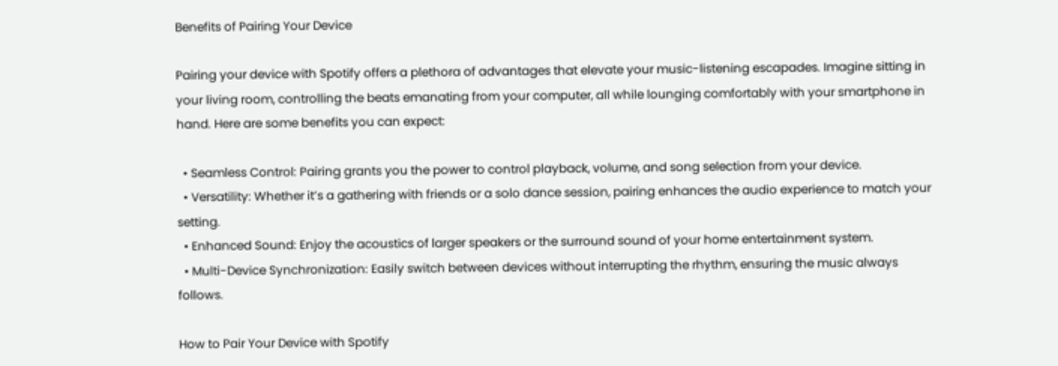Benefits of Pairing Your Device

Pairing your device with Spotify offers a plethora of advantages that elevate your music-listening escapades. Imagine sitting in your living room, controlling the beats emanating from your computer, all while lounging comfortably with your smartphone in hand. Here are some benefits you can expect:

  • Seamless Control: Pairing grants you the power to control playback, volume, and song selection from your device.
  • Versatility: Whether it’s a gathering with friends or a solo dance session, pairing enhances the audio experience to match your setting.
  • Enhanced Sound: Enjoy the acoustics of larger speakers or the surround sound of your home entertainment system.
  • Multi-Device Synchronization: Easily switch between devices without interrupting the rhythm, ensuring the music always follows.

How to Pair Your Device with Spotify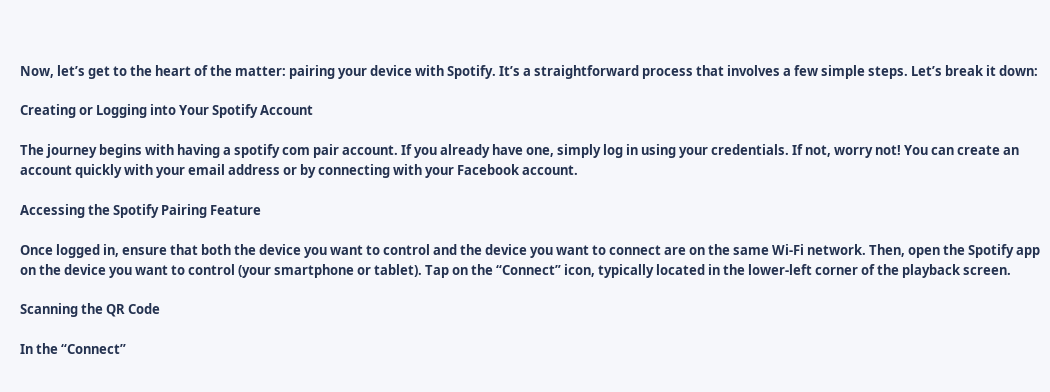Now, let’s get to the heart of the matter: pairing your device with Spotify. It’s a straightforward process that involves a few simple steps. Let’s break it down:

Creating or Logging into Your Spotify Account

The journey begins with having a spotify com pair account. If you already have one, simply log in using your credentials. If not, worry not! You can create an account quickly with your email address or by connecting with your Facebook account.

Accessing the Spotify Pairing Feature

Once logged in, ensure that both the device you want to control and the device you want to connect are on the same Wi-Fi network. Then, open the Spotify app on the device you want to control (your smartphone or tablet). Tap on the “Connect” icon, typically located in the lower-left corner of the playback screen.

Scanning the QR Code

In the “Connect”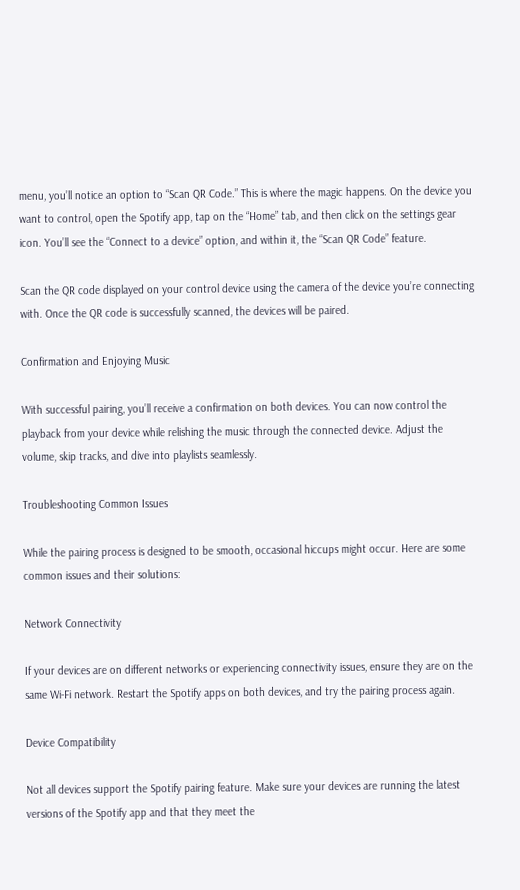menu, you’ll notice an option to “Scan QR Code.” This is where the magic happens. On the device you want to control, open the Spotify app, tap on the “Home” tab, and then click on the settings gear icon. You’ll see the “Connect to a device” option, and within it, the “Scan QR Code” feature.

Scan the QR code displayed on your control device using the camera of the device you’re connecting with. Once the QR code is successfully scanned, the devices will be paired.

Confirmation and Enjoying Music

With successful pairing, you’ll receive a confirmation on both devices. You can now control the playback from your device while relishing the music through the connected device. Adjust the volume, skip tracks, and dive into playlists seamlessly.

Troubleshooting Common Issues

While the pairing process is designed to be smooth, occasional hiccups might occur. Here are some common issues and their solutions:

Network Connectivity

If your devices are on different networks or experiencing connectivity issues, ensure they are on the same Wi-Fi network. Restart the Spotify apps on both devices, and try the pairing process again.

Device Compatibility

Not all devices support the Spotify pairing feature. Make sure your devices are running the latest versions of the Spotify app and that they meet the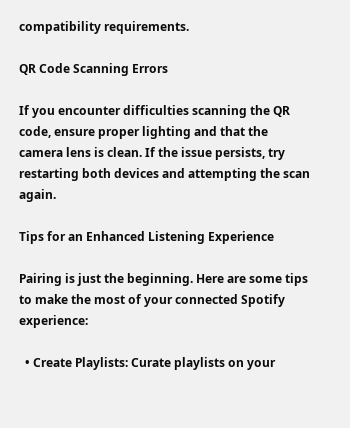compatibility requirements.

QR Code Scanning Errors

If you encounter difficulties scanning the QR code, ensure proper lighting and that the camera lens is clean. If the issue persists, try restarting both devices and attempting the scan again.

Tips for an Enhanced Listening Experience

Pairing is just the beginning. Here are some tips to make the most of your connected Spotify experience:

  • Create Playlists: Curate playlists on your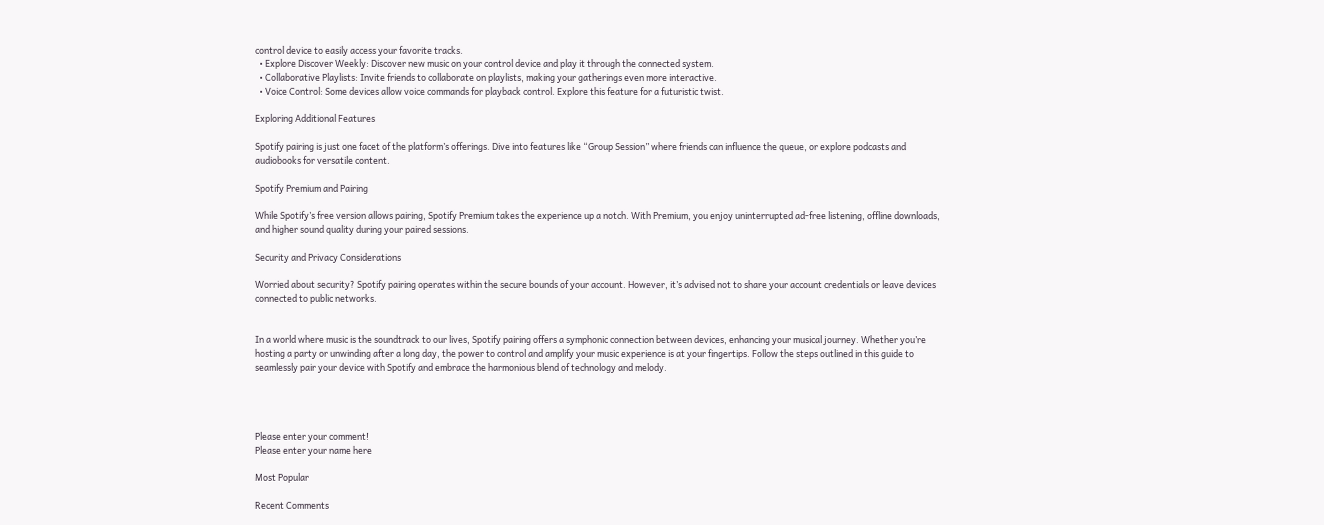control device to easily access your favorite tracks.
  • Explore Discover Weekly: Discover new music on your control device and play it through the connected system.
  • Collaborative Playlists: Invite friends to collaborate on playlists, making your gatherings even more interactive.
  • Voice Control: Some devices allow voice commands for playback control. Explore this feature for a futuristic twist.

Exploring Additional Features

Spotify pairing is just one facet of the platform’s offerings. Dive into features like “Group Session” where friends can influence the queue, or explore podcasts and audiobooks for versatile content.

Spotify Premium and Pairing

While Spotify’s free version allows pairing, Spotify Premium takes the experience up a notch. With Premium, you enjoy uninterrupted ad-free listening, offline downloads, and higher sound quality during your paired sessions.

Security and Privacy Considerations

Worried about security? Spotify pairing operates within the secure bounds of your account. However, it’s advised not to share your account credentials or leave devices connected to public networks.


In a world where music is the soundtrack to our lives, Spotify pairing offers a symphonic connection between devices, enhancing your musical journey. Whether you’re hosting a party or unwinding after a long day, the power to control and amplify your music experience is at your fingertips. Follow the steps outlined in this guide to seamlessly pair your device with Spotify and embrace the harmonious blend of technology and melody.




Please enter your comment!
Please enter your name here

Most Popular

Recent Comments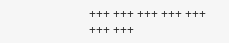+++ +++ +++ +++ +++ +++ +++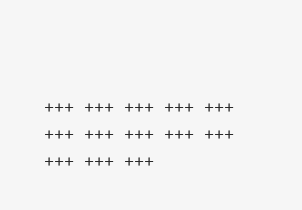+++ +++ +++ +++ +++ +++ +++ +++ +++ +++ +++ +++ +++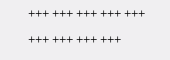+++ +++ +++ +++ +++ +++ +++ +++ +++